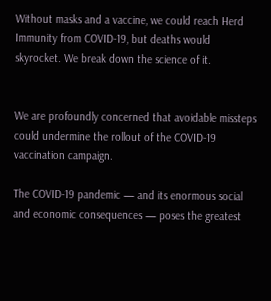Without masks and a vaccine, we could reach Herd Immunity from COVID-19, but deaths would skyrocket. We break down the science of it.


We are profoundly concerned that avoidable missteps could undermine the rollout of the COVID-19 vaccination campaign.

The COVID-19 pandemic — and its enormous social and economic consequences — poses the greatest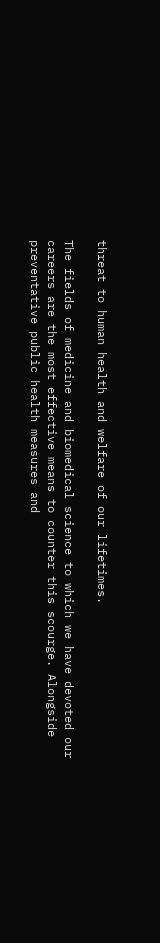threat to human health and welfare of our lifetimes.

The fields of medicine and biomedical science to which we have devoted our careers are the most effective means to counter this scourge. Alongside preventative public health measures and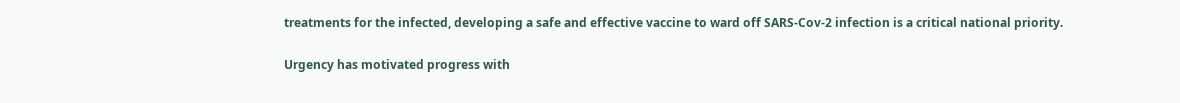treatments for the infected, developing a safe and effective vaccine to ward off SARS-Cov-2 infection is a critical national priority.

Urgency has motivated progress with